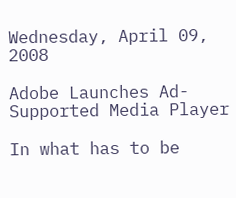Wednesday, April 09, 2008

Adobe Launches Ad-Supported Media Player

In what has to be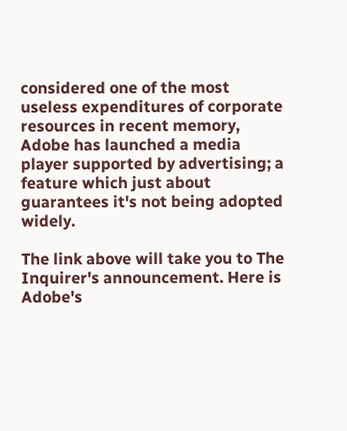considered one of the most useless expenditures of corporate resources in recent memory, Adobe has launched a media player supported by advertising; a feature which just about guarantees it's not being adopted widely.

The link above will take you to The Inquirer's announcement. Here is Adobe's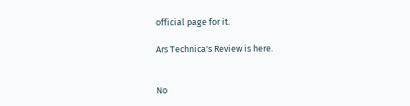official page for it.

Ars Technica's Review is here.


No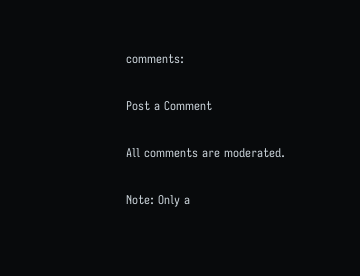comments:

Post a Comment

All comments are moderated.

Note: Only a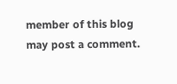member of this blog may post a comment.